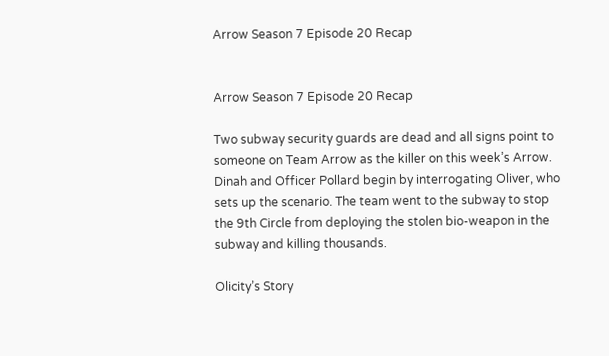Arrow Season 7 Episode 20 Recap


Arrow Season 7 Episode 20 Recap

Two subway security guards are dead and all signs point to someone on Team Arrow as the killer on this week’s Arrow. Dinah and Officer Pollard begin by interrogating Oliver, who sets up the scenario. The team went to the subway to stop the 9th Circle from deploying the stolen bio-weapon in the subway and killing thousands.

Olicity’s Story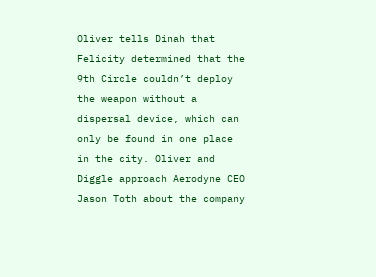Oliver tells Dinah that Felicity determined that the 9th Circle couldn’t deploy the weapon without a dispersal device, which can only be found in one place in the city. Oliver and Diggle approach Aerodyne CEO Jason Toth about the company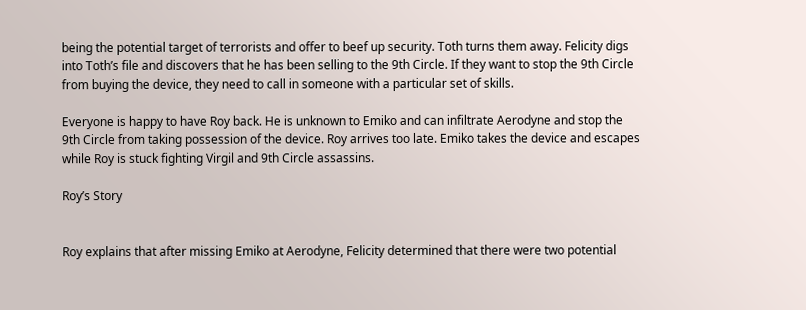being the potential target of terrorists and offer to beef up security. Toth turns them away. Felicity digs into Toth’s file and discovers that he has been selling to the 9th Circle. If they want to stop the 9th Circle from buying the device, they need to call in someone with a particular set of skills.

Everyone is happy to have Roy back. He is unknown to Emiko and can infiltrate Aerodyne and stop the 9th Circle from taking possession of the device. Roy arrives too late. Emiko takes the device and escapes while Roy is stuck fighting Virgil and 9th Circle assassins.

Roy’s Story


Roy explains that after missing Emiko at Aerodyne, Felicity determined that there were two potential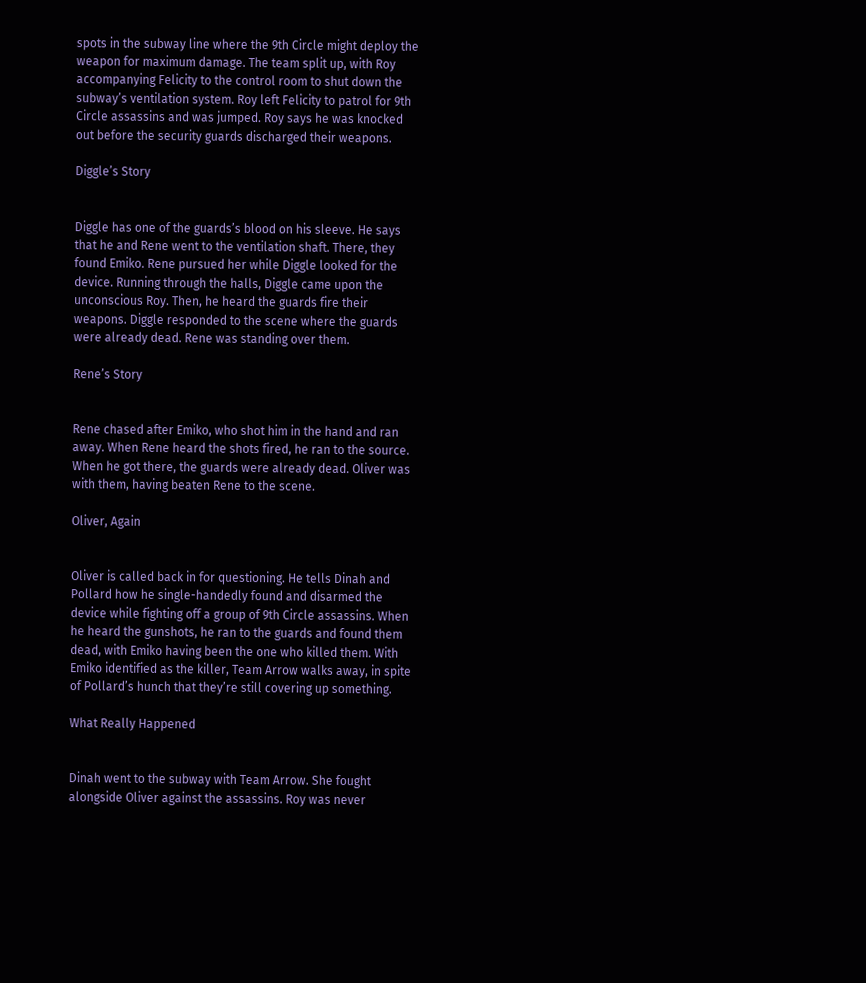spots in the subway line where the 9th Circle might deploy the weapon for maximum damage. The team split up, with Roy accompanying Felicity to the control room to shut down the subway’s ventilation system. Roy left Felicity to patrol for 9th Circle assassins and was jumped. Roy says he was knocked out before the security guards discharged their weapons.

Diggle’s Story


Diggle has one of the guards’s blood on his sleeve. He says that he and Rene went to the ventilation shaft. There, they found Emiko. Rene pursued her while Diggle looked for the device. Running through the halls, Diggle came upon the unconscious Roy. Then, he heard the guards fire their weapons. Diggle responded to the scene where the guards were already dead. Rene was standing over them.

Rene’s Story


Rene chased after Emiko, who shot him in the hand and ran away. When Rene heard the shots fired, he ran to the source. When he got there, the guards were already dead. Oliver was with them, having beaten Rene to the scene.

Oliver, Again


Oliver is called back in for questioning. He tells Dinah and Pollard how he single-handedly found and disarmed the device while fighting off a group of 9th Circle assassins. When he heard the gunshots, he ran to the guards and found them dead, with Emiko having been the one who killed them. With Emiko identified as the killer, Team Arrow walks away, in spite of Pollard’s hunch that they’re still covering up something.

What Really Happened


Dinah went to the subway with Team Arrow. She fought alongside Oliver against the assassins. Roy was never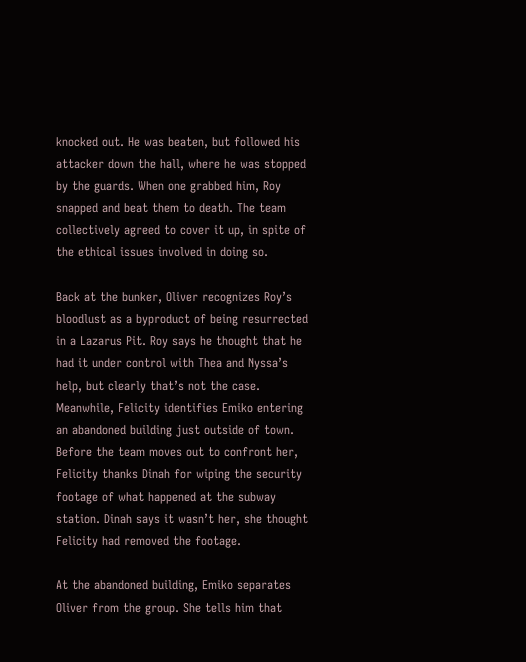knocked out. He was beaten, but followed his attacker down the hall, where he was stopped by the guards. When one grabbed him, Roy snapped and beat them to death. The team collectively agreed to cover it up, in spite of the ethical issues involved in doing so.

Back at the bunker, Oliver recognizes Roy’s bloodlust as a byproduct of being resurrected in a Lazarus Pit. Roy says he thought that he had it under control with Thea and Nyssa’s help, but clearly that’s not the case. Meanwhile, Felicity identifies Emiko entering an abandoned building just outside of town. Before the team moves out to confront her, Felicity thanks Dinah for wiping the security footage of what happened at the subway station. Dinah says it wasn’t her, she thought Felicity had removed the footage.

At the abandoned building, Emiko separates Oliver from the group. She tells him that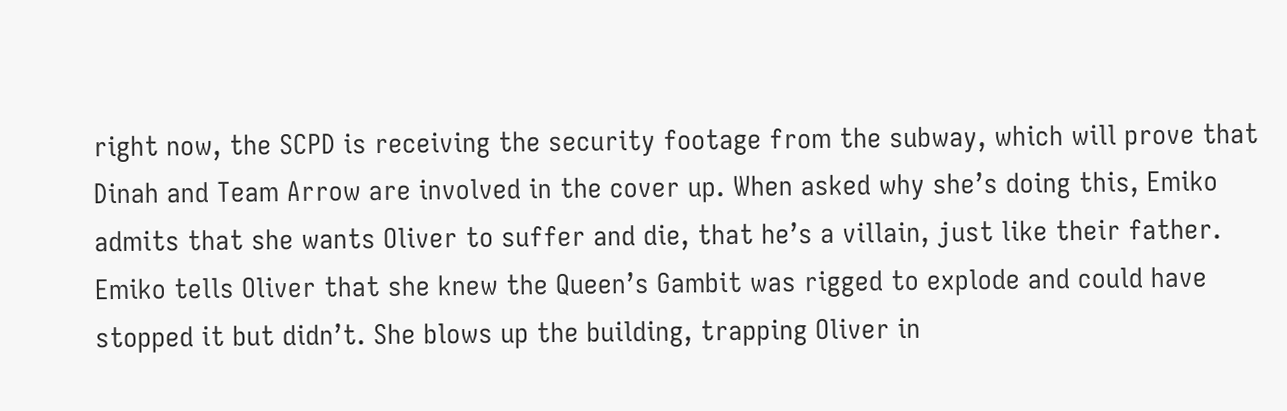right now, the SCPD is receiving the security footage from the subway, which will prove that Dinah and Team Arrow are involved in the cover up. When asked why she’s doing this, Emiko admits that she wants Oliver to suffer and die, that he’s a villain, just like their father. Emiko tells Oliver that she knew the Queen’s Gambit was rigged to explode and could have stopped it but didn’t. She blows up the building, trapping Oliver in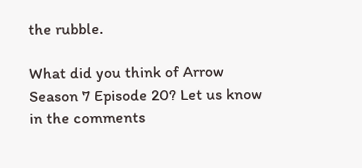the rubble.

What did you think of Arrow Season 7 Episode 20? Let us know in the comments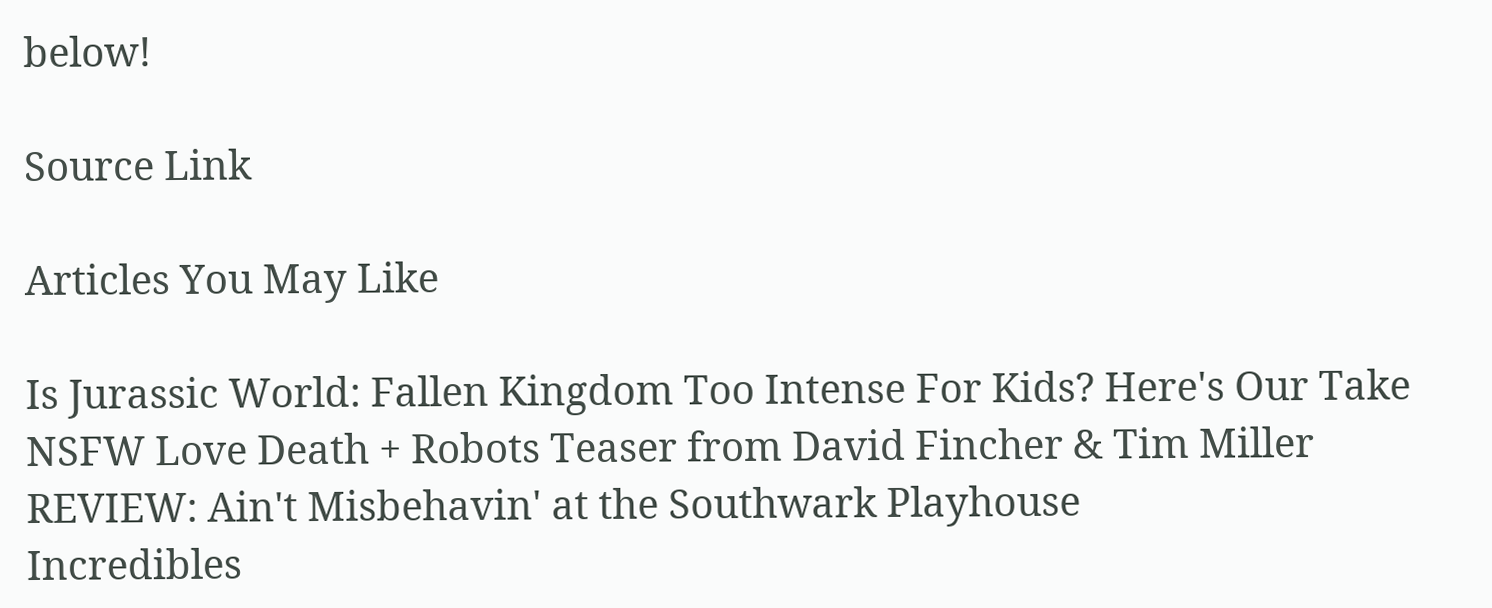below!

Source Link

Articles You May Like

Is Jurassic World: Fallen Kingdom Too Intense For Kids? Here's Our Take
NSFW Love Death + Robots Teaser from David Fincher & Tim Miller
REVIEW: Ain't Misbehavin' at the Southwark Playhouse
Incredibles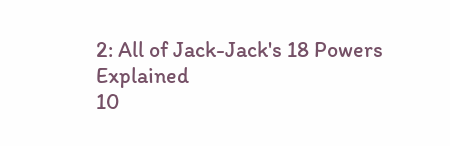2: All of Jack-Jack's 18 Powers Explained
10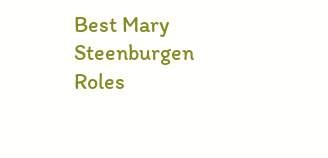Best Mary Steenburgen Roles